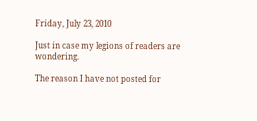Friday, July 23, 2010

Just in case my legions of readers are wondering.

The reason I have not posted for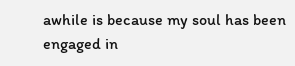awhile is because my soul has been engaged in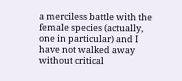a merciless battle with the female species (actually, one in particular) and I have not walked away without critical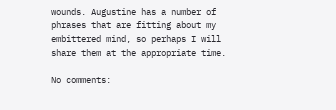wounds. Augustine has a number of phrases that are fitting about my embittered mind, so perhaps I will share them at the appropriate time.

No comments: